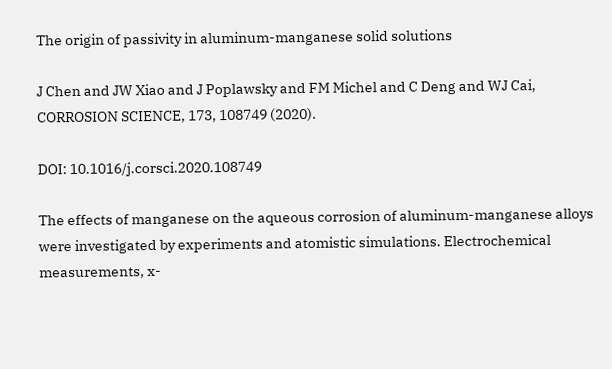The origin of passivity in aluminum-manganese solid solutions

J Chen and JW Xiao and J Poplawsky and FM Michel and C Deng and WJ Cai, CORROSION SCIENCE, 173, 108749 (2020).

DOI: 10.1016/j.corsci.2020.108749

The effects of manganese on the aqueous corrosion of aluminum-manganese alloys were investigated by experiments and atomistic simulations. Electrochemical measurements, x-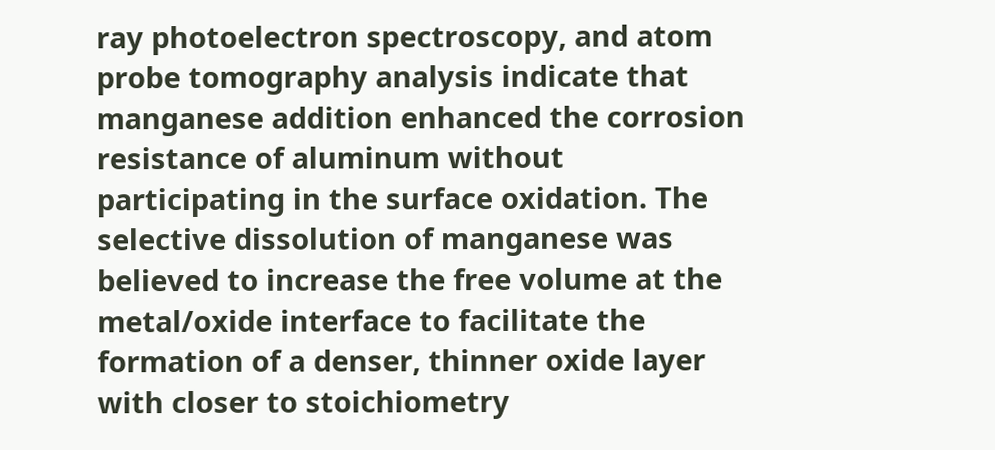ray photoelectron spectroscopy, and atom probe tomography analysis indicate that manganese addition enhanced the corrosion resistance of aluminum without participating in the surface oxidation. The selective dissolution of manganese was believed to increase the free volume at the metal/oxide interface to facilitate the formation of a denser, thinner oxide layer with closer to stoichiometry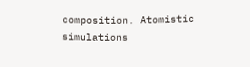composition. Atomistic simulations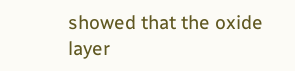showed that the oxide layer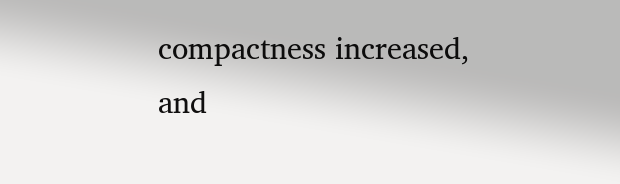compactness increased, and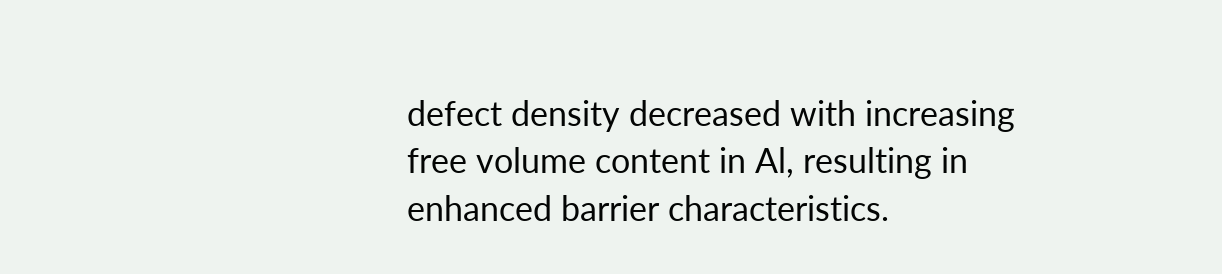defect density decreased with increasing free volume content in Al, resulting in enhanced barrier characteristics.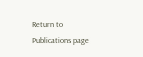Return to Publications page